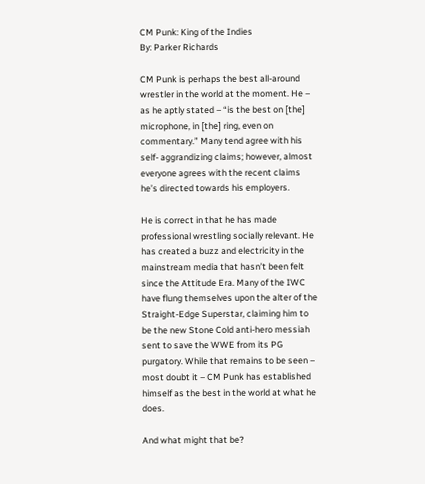CM Punk: King of the Indies
By: Parker Richards

CM Punk is perhaps the best all-around wrestler in the world at the moment. He – as he aptly stated – “is the best on [the] microphone, in [the] ring, even on commentary.” Many tend agree with his self- aggrandizing claims; however, almost everyone agrees with the recent claims he’s directed towards his employers.

He is correct in that he has made professional wrestling socially relevant. He has created a buzz and electricity in the mainstream media that hasn’t been felt since the Attitude Era. Many of the IWC have flung themselves upon the alter of the Straight-Edge Superstar, claiming him to be the new Stone Cold anti-hero messiah sent to save the WWE from its PG purgatory. While that remains to be seen – most doubt it – CM Punk has established himself as the best in the world at what he does.

And what might that be?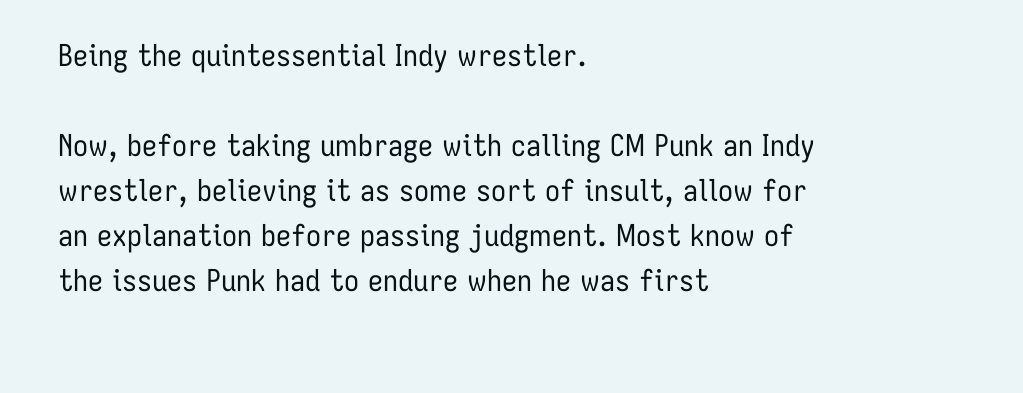Being the quintessential Indy wrestler.

Now, before taking umbrage with calling CM Punk an Indy wrestler, believing it as some sort of insult, allow for an explanation before passing judgment. Most know of the issues Punk had to endure when he was first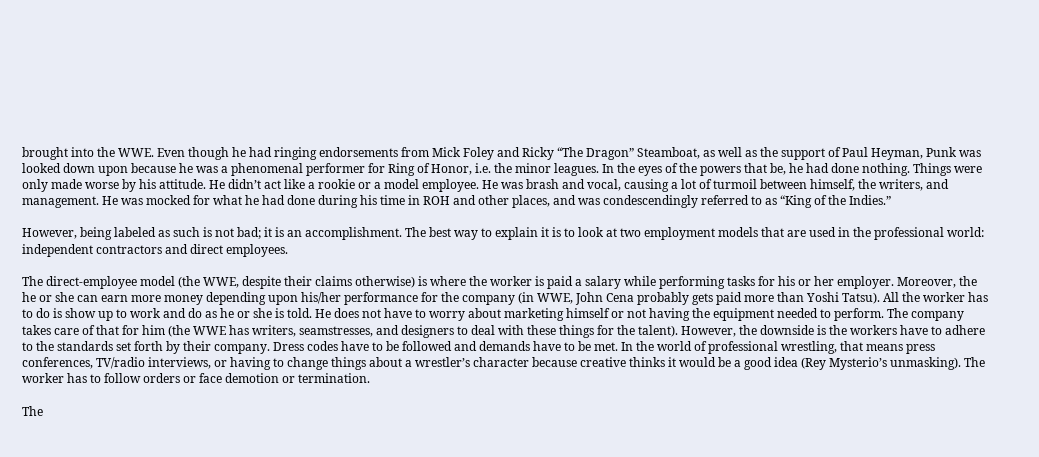brought into the WWE. Even though he had ringing endorsements from Mick Foley and Ricky “The Dragon” Steamboat, as well as the support of Paul Heyman, Punk was looked down upon because he was a phenomenal performer for Ring of Honor, i.e. the minor leagues. In the eyes of the powers that be, he had done nothing. Things were only made worse by his attitude. He didn’t act like a rookie or a model employee. He was brash and vocal, causing a lot of turmoil between himself, the writers, and management. He was mocked for what he had done during his time in ROH and other places, and was condescendingly referred to as “King of the Indies.”

However, being labeled as such is not bad; it is an accomplishment. The best way to explain it is to look at two employment models that are used in the professional world: independent contractors and direct employees.

The direct-employee model (the WWE, despite their claims otherwise) is where the worker is paid a salary while performing tasks for his or her employer. Moreover, the he or she can earn more money depending upon his/her performance for the company (in WWE, John Cena probably gets paid more than Yoshi Tatsu). All the worker has to do is show up to work and do as he or she is told. He does not have to worry about marketing himself or not having the equipment needed to perform. The company takes care of that for him (the WWE has writers, seamstresses, and designers to deal with these things for the talent). However, the downside is the workers have to adhere to the standards set forth by their company. Dress codes have to be followed and demands have to be met. In the world of professional wrestling, that means press conferences, TV/radio interviews, or having to change things about a wrestler’s character because creative thinks it would be a good idea (Rey Mysterio’s unmasking). The worker has to follow orders or face demotion or termination.

The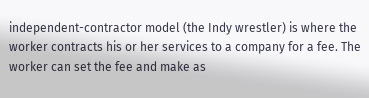independent-contractor model (the Indy wrestler) is where the worker contracts his or her services to a company for a fee. The worker can set the fee and make as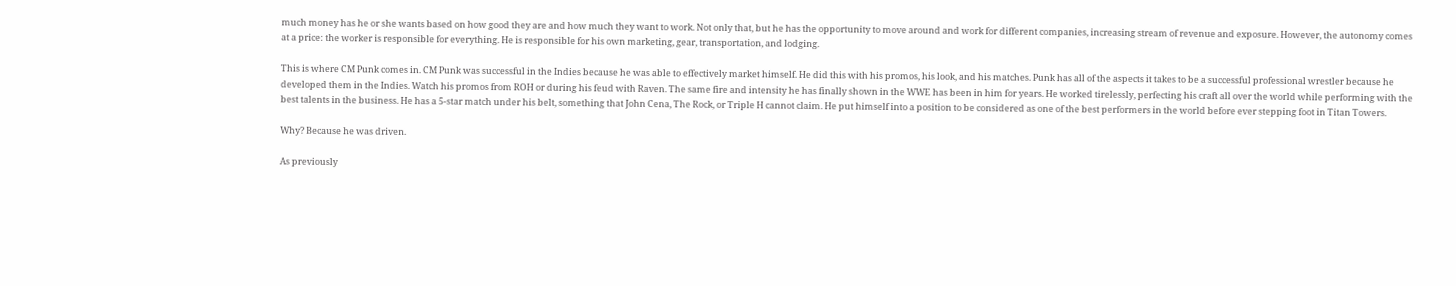much money has he or she wants based on how good they are and how much they want to work. Not only that, but he has the opportunity to move around and work for different companies, increasing stream of revenue and exposure. However, the autonomy comes at a price: the worker is responsible for everything. He is responsible for his own marketing, gear, transportation, and lodging.

This is where CM Punk comes in. CM Punk was successful in the Indies because he was able to effectively market himself. He did this with his promos, his look, and his matches. Punk has all of the aspects it takes to be a successful professional wrestler because he developed them in the Indies. Watch his promos from ROH or during his feud with Raven. The same fire and intensity he has finally shown in the WWE has been in him for years. He worked tirelessly, perfecting his craft all over the world while performing with the best talents in the business. He has a 5-star match under his belt, something that John Cena, The Rock, or Triple H cannot claim. He put himself into a position to be considered as one of the best performers in the world before ever stepping foot in Titan Towers.

Why? Because he was driven.

As previously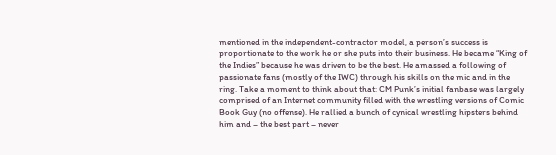mentioned in the independent-contractor model, a person’s success is proportionate to the work he or she puts into their business. He became “King of the Indies” because he was driven to be the best. He amassed a following of passionate fans (mostly of the IWC) through his skills on the mic and in the ring. Take a moment to think about that: CM Punk’s initial fanbase was largely comprised of an Internet community filled with the wrestling versions of Comic Book Guy (no offense). He rallied a bunch of cynical wrestling hipsters behind him and – the best part – never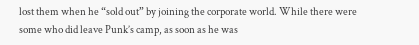lost them when he “sold out” by joining the corporate world. While there were some who did leave Punk’s camp, as soon as he was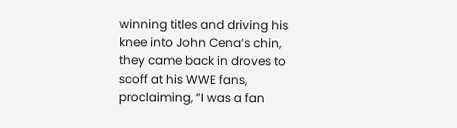winning titles and driving his knee into John Cena’s chin, they came back in droves to scoff at his WWE fans, proclaiming, “I was a fan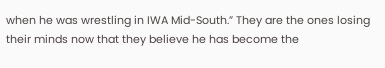when he was wrestling in IWA Mid-South.” They are the ones losing their minds now that they believe he has become the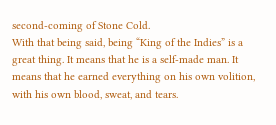second-coming of Stone Cold.
With that being said, being “King of the Indies” is a great thing. It means that he is a self-made man. It means that he earned everything on his own volition, with his own blood, sweat, and tears.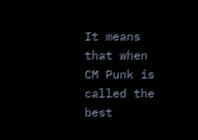It means that when CM Punk is called the best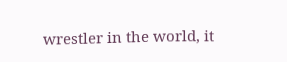wrestler in the world, it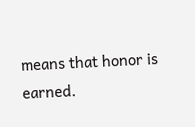means that honor is earned.